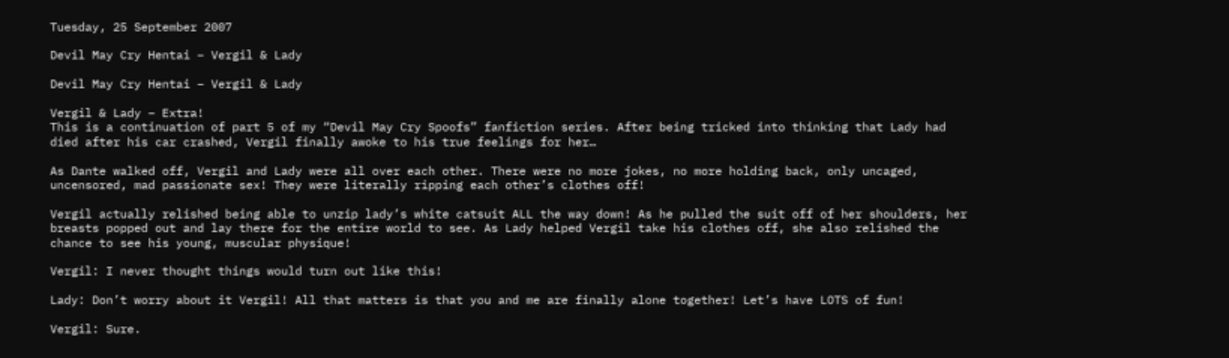Tuesday, 25 September 2007

Devil May Cry Hentai – Vergil & Lady

Devil May Cry Hentai – Vergil & Lady

Vergil & Lady – Extra!
This is a continuation of part 5 of my “Devil May Cry Spoofs” fanfiction series. After being tricked into thinking that Lady had died after his car crashed, Vergil finally awoke to his true feelings for her…

As Dante walked off, Vergil and Lady were all over each other. There were no more jokes, no more holding back, only uncaged, uncensored, mad passionate sex! They were literally ripping each other’s clothes off!

Vergil actually relished being able to unzip lady’s white catsuit ALL the way down! As he pulled the suit off of her shoulders, her breasts popped out and lay there for the entire world to see. As Lady helped Vergil take his clothes off, she also relished the chance to see his young, muscular physique!

Vergil: I never thought things would turn out like this!

Lady: Don’t worry about it Vergil! All that matters is that you and me are finally alone together! Let’s have LOTS of fun!

Vergil: Sure.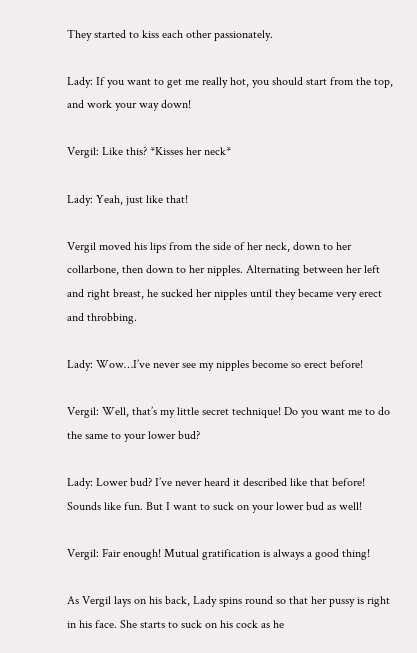They started to kiss each other passionately.

Lady: If you want to get me really hot, you should start from the top, and work your way down!

Vergil: Like this? *Kisses her neck*

Lady: Yeah, just like that!

Vergil moved his lips from the side of her neck, down to her collarbone, then down to her nipples. Alternating between her left and right breast, he sucked her nipples until they became very erect and throbbing.

Lady: Wow…I’ve never see my nipples become so erect before!

Vergil: Well, that’s my little secret technique! Do you want me to do the same to your lower bud?

Lady: Lower bud? I’ve never heard it described like that before! Sounds like fun. But I want to suck on your lower bud as well!

Vergil: Fair enough! Mutual gratification is always a good thing!

As Vergil lays on his back, Lady spins round so that her pussy is right in his face. She starts to suck on his cock as he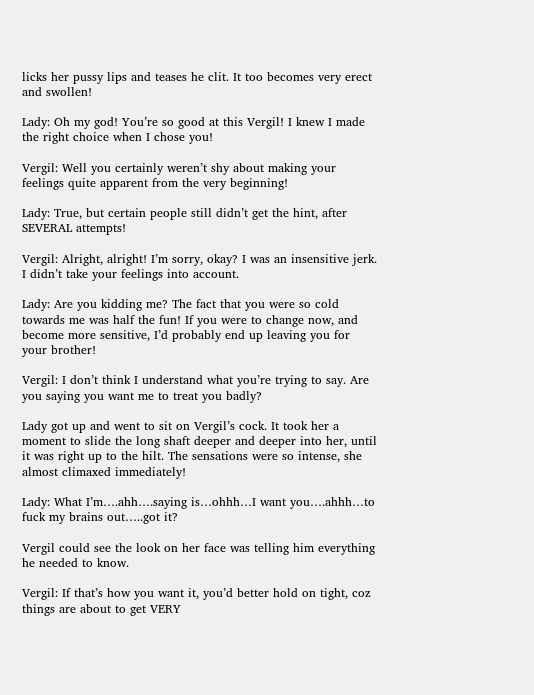licks her pussy lips and teases he clit. It too becomes very erect and swollen!

Lady: Oh my god! You’re so good at this Vergil! I knew I made the right choice when I chose you!

Vergil: Well you certainly weren’t shy about making your feelings quite apparent from the very beginning!

Lady: True, but certain people still didn’t get the hint, after SEVERAL attempts!

Vergil: Alright, alright! I’m sorry, okay? I was an insensitive jerk. I didn’t take your feelings into account.

Lady: Are you kidding me? The fact that you were so cold towards me was half the fun! If you were to change now, and become more sensitive, I’d probably end up leaving you for your brother!

Vergil: I don’t think I understand what you’re trying to say. Are you saying you want me to treat you badly?

Lady got up and went to sit on Vergil’s cock. It took her a moment to slide the long shaft deeper and deeper into her, until it was right up to the hilt. The sensations were so intense, she almost climaxed immediately!

Lady: What I’m….ahh….saying is…ohhh…I want you….ahhh…to fuck my brains out…..got it?

Vergil could see the look on her face was telling him everything he needed to know.

Vergil: If that’s how you want it, you’d better hold on tight, coz things are about to get VERY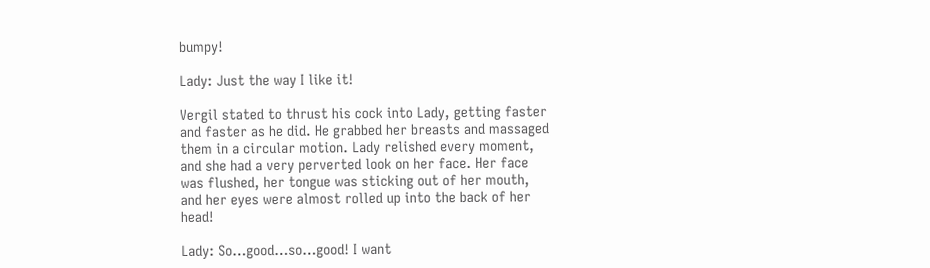bumpy!

Lady: Just the way I like it!

Vergil stated to thrust his cock into Lady, getting faster and faster as he did. He grabbed her breasts and massaged them in a circular motion. Lady relished every moment, and she had a very perverted look on her face. Her face was flushed, her tongue was sticking out of her mouth, and her eyes were almost rolled up into the back of her head!

Lady: So…good…so…good! I want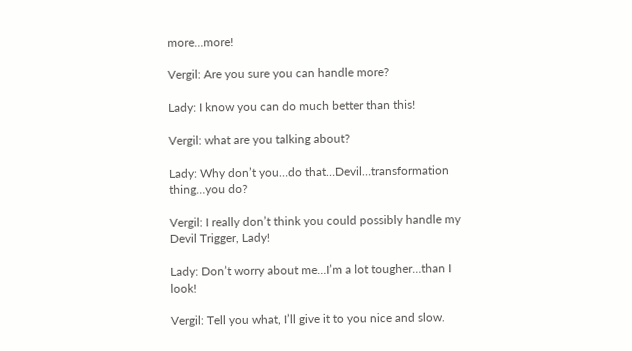more…more!

Vergil: Are you sure you can handle more?

Lady: I know you can do much better than this!

Vergil: what are you talking about?

Lady: Why don’t you…do that…Devil…transformation thing…you do?

Vergil: I really don’t think you could possibly handle my Devil Trigger, Lady!

Lady: Don’t worry about me…I’m a lot tougher…than I look!

Vergil: Tell you what, I’ll give it to you nice and slow.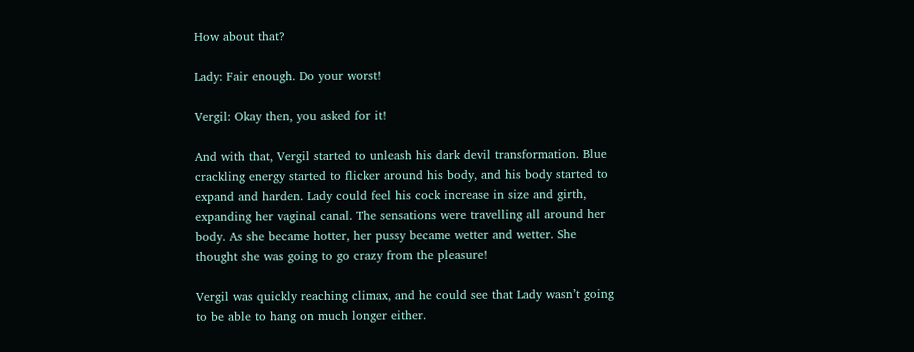How about that?

Lady: Fair enough. Do your worst!

Vergil: Okay then, you asked for it!

And with that, Vergil started to unleash his dark devil transformation. Blue crackling energy started to flicker around his body, and his body started to expand and harden. Lady could feel his cock increase in size and girth, expanding her vaginal canal. The sensations were travelling all around her body. As she became hotter, her pussy became wetter and wetter. She thought she was going to go crazy from the pleasure!

Vergil was quickly reaching climax, and he could see that Lady wasn’t going to be able to hang on much longer either.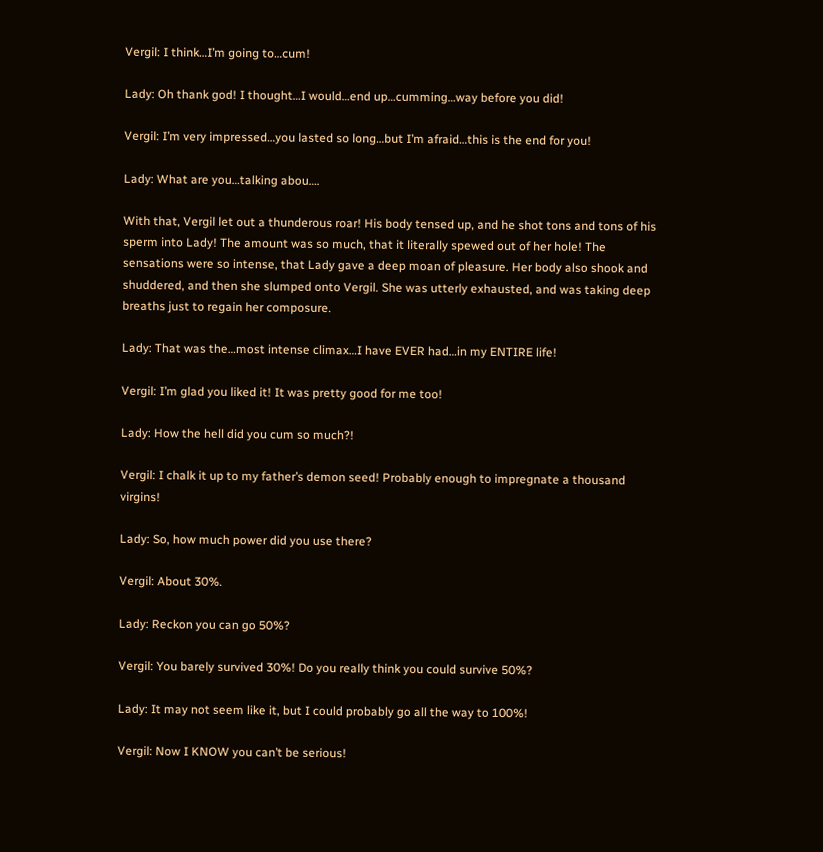Vergil: I think…I’m going to…cum!

Lady: Oh thank god! I thought…I would…end up…cumming…way before you did!

Vergil: I’m very impressed…you lasted so long…but I’m afraid…this is the end for you!

Lady: What are you…talking abou….

With that, Vergil let out a thunderous roar! His body tensed up, and he shot tons and tons of his sperm into Lady! The amount was so much, that it literally spewed out of her hole! The sensations were so intense, that Lady gave a deep moan of pleasure. Her body also shook and shuddered, and then she slumped onto Vergil. She was utterly exhausted, and was taking deep breaths just to regain her composure.

Lady: That was the…most intense climax…I have EVER had…in my ENTIRE life!

Vergil: I’m glad you liked it! It was pretty good for me too!

Lady: How the hell did you cum so much?!

Vergil: I chalk it up to my father’s demon seed! Probably enough to impregnate a thousand virgins!

Lady: So, how much power did you use there?

Vergil: About 30%.

Lady: Reckon you can go 50%?

Vergil: You barely survived 30%! Do you really think you could survive 50%?

Lady: It may not seem like it, but I could probably go all the way to 100%!

Vergil: Now I KNOW you can’t be serious!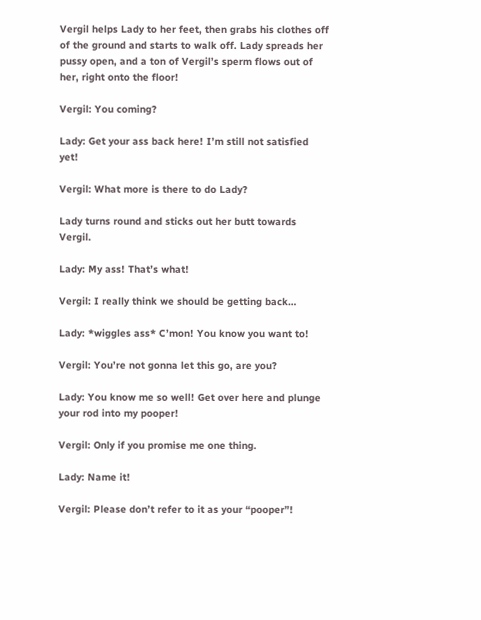Vergil helps Lady to her feet, then grabs his clothes off of the ground and starts to walk off. Lady spreads her pussy open, and a ton of Vergil’s sperm flows out of her, right onto the floor!

Vergil: You coming?

Lady: Get your ass back here! I’m still not satisfied yet!

Vergil: What more is there to do Lady?

Lady turns round and sticks out her butt towards Vergil.

Lady: My ass! That’s what!

Vergil: I really think we should be getting back…

Lady: *wiggles ass* C’mon! You know you want to!

Vergil: You’re not gonna let this go, are you?

Lady: You know me so well! Get over here and plunge your rod into my pooper!

Vergil: Only if you promise me one thing.

Lady: Name it!

Vergil: Please don’t refer to it as your “pooper”!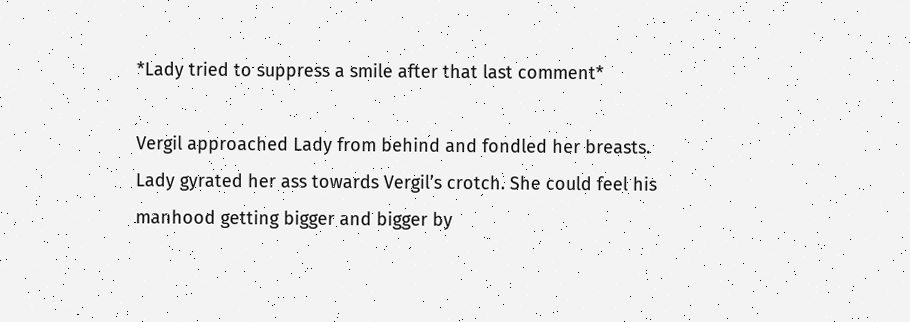*Lady tried to suppress a smile after that last comment*

Vergil approached Lady from behind and fondled her breasts. Lady gyrated her ass towards Vergil’s crotch. She could feel his manhood getting bigger and bigger by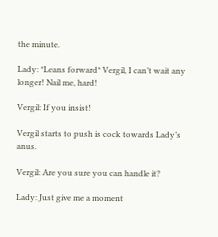the minute.

Lady: *Leans forward* Vergil, I can’t wait any longer! Nail me, hard!

Vergil: If you insist!

Vergil starts to push is cock towards Lady’s anus.

Vergil: Are you sure you can handle it?

Lady: Just give me a moment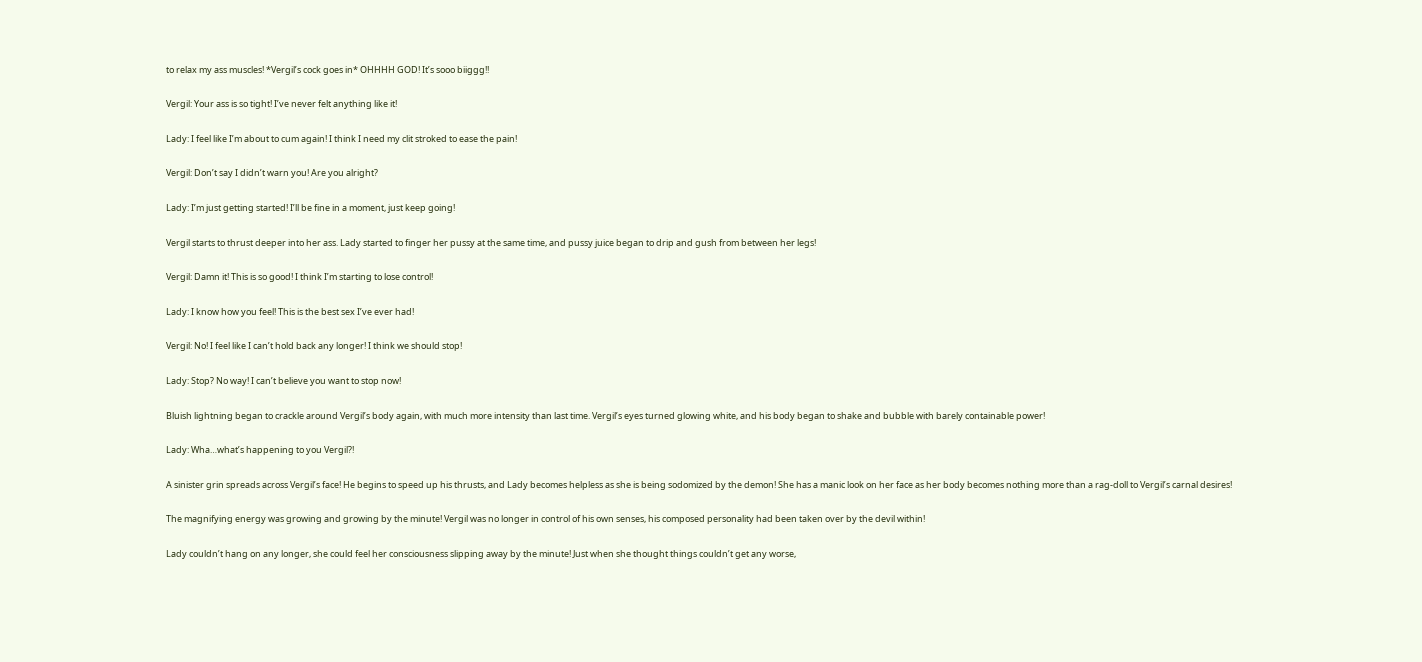to relax my ass muscles! *Vergil’s cock goes in* OHHHH GOD! It’s sooo biiggg!!

Vergil: Your ass is so tight! I’ve never felt anything like it!

Lady: I feel like I’m about to cum again! I think I need my clit stroked to ease the pain!

Vergil: Don’t say I didn’t warn you! Are you alright?

Lady: I’m just getting started! I’ll be fine in a moment, just keep going!

Vergil starts to thrust deeper into her ass. Lady started to finger her pussy at the same time, and pussy juice began to drip and gush from between her legs!

Vergil: Damn it! This is so good! I think I’m starting to lose control!

Lady: I know how you feel! This is the best sex I’ve ever had!

Vergil: No! I feel like I can’t hold back any longer! I think we should stop!

Lady: Stop? No way! I can’t believe you want to stop now!

Bluish lightning began to crackle around Vergil’s body again, with much more intensity than last time. Vergil’s eyes turned glowing white, and his body began to shake and bubble with barely containable power!

Lady: Wha…what’s happening to you Vergil?!

A sinister grin spreads across Vergil’s face! He begins to speed up his thrusts, and Lady becomes helpless as she is being sodomized by the demon! She has a manic look on her face as her body becomes nothing more than a rag-doll to Vergil’s carnal desires!

The magnifying energy was growing and growing by the minute! Vergil was no longer in control of his own senses, his composed personality had been taken over by the devil within!

Lady couldn’t hang on any longer, she could feel her consciousness slipping away by the minute! Just when she thought things couldn’t get any worse,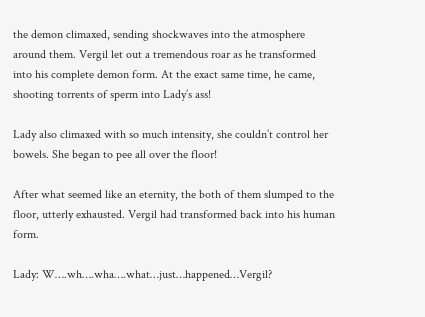the demon climaxed, sending shockwaves into the atmosphere around them. Vergil let out a tremendous roar as he transformed into his complete demon form. At the exact same time, he came, shooting torrents of sperm into Lady’s ass!

Lady also climaxed with so much intensity, she couldn’t control her bowels. She began to pee all over the floor!

After what seemed like an eternity, the both of them slumped to the floor, utterly exhausted. Vergil had transformed back into his human form.

Lady: W….wh….wha….what…just…happened…Vergil?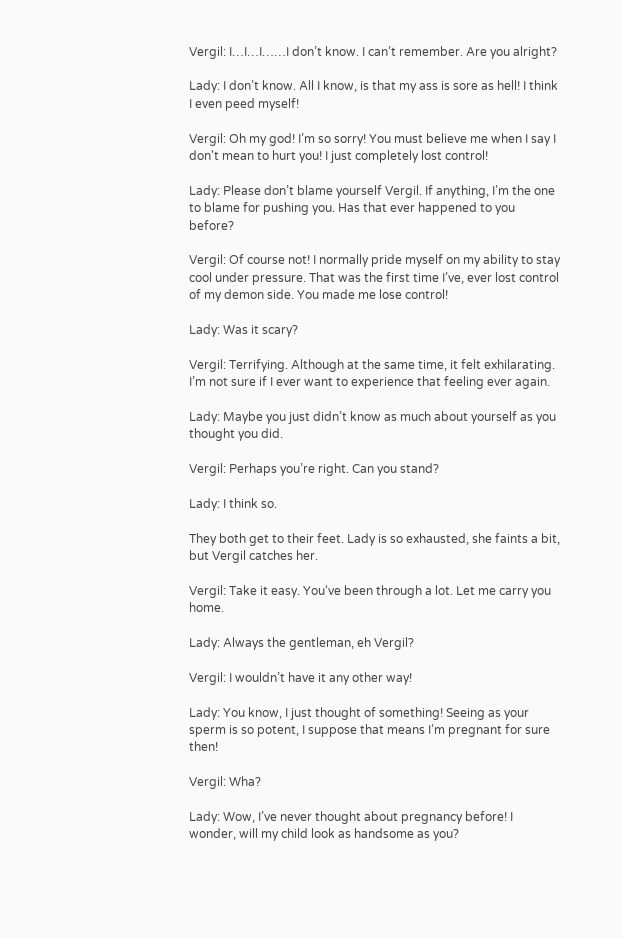Vergil: I…I…I……I don’t know. I can’t remember. Are you alright?

Lady: I don’t know. All I know, is that my ass is sore as hell! I think I even peed myself!

Vergil: Oh my god! I’m so sorry! You must believe me when I say I don't mean to hurt you! I just completely lost control!

Lady: Please don’t blame yourself Vergil. If anything, I’m the one to blame for pushing you. Has that ever happened to you before?

Vergil: Of course not! I normally pride myself on my ability to stay cool under pressure. That was the first time I’ve, ever lost control of my demon side. You made me lose control!

Lady: Was it scary?

Vergil: Terrifying. Although at the same time, it felt exhilarating. I’m not sure if I ever want to experience that feeling ever again.

Lady: Maybe you just didn’t know as much about yourself as you thought you did.

Vergil: Perhaps you’re right. Can you stand?

Lady: I think so.

They both get to their feet. Lady is so exhausted, she faints a bit, but Vergil catches her.

Vergil: Take it easy. You‘ve been through a lot. Let me carry you home.

Lady: Always the gentleman, eh Vergil?

Vergil: I wouldn’t have it any other way!

Lady: You know, I just thought of something! Seeing as your sperm is so potent, I suppose that means I’m pregnant for sure then!

Vergil: Wha?

Lady: Wow, I’ve never thought about pregnancy before! I wonder, will my child look as handsome as you?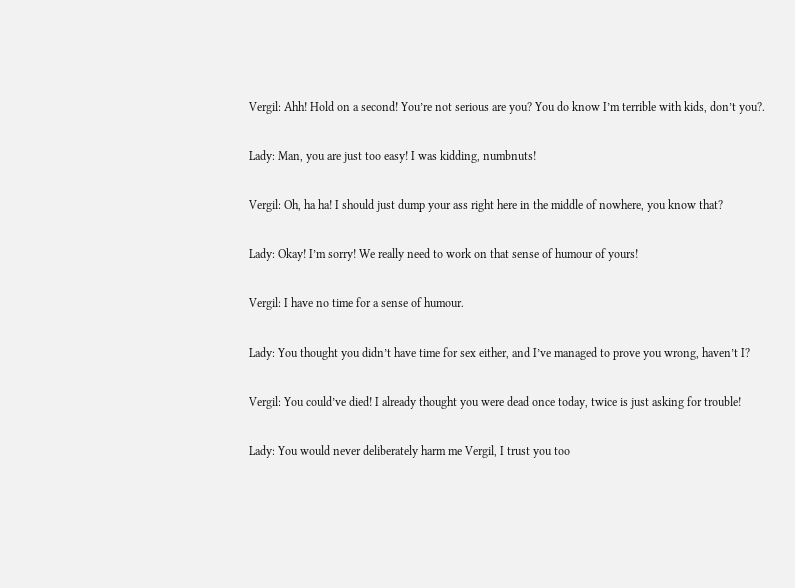Vergil: Ahh! Hold on a second! You’re not serious are you? You do know I’m terrible with kids, don’t you?.

Lady: Man, you are just too easy! I was kidding, numbnuts!

Vergil: Oh, ha ha! I should just dump your ass right here in the middle of nowhere, you know that?

Lady: Okay! I’m sorry! We really need to work on that sense of humour of yours!

Vergil: I have no time for a sense of humour.

Lady: You thought you didn’t have time for sex either, and I’ve managed to prove you wrong, haven’t I?

Vergil: You could’ve died! I already thought you were dead once today, twice is just asking for trouble!

Lady: You would never deliberately harm me Vergil, I trust you too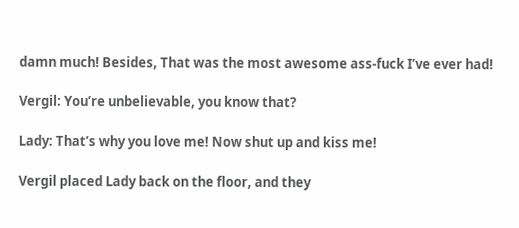damn much! Besides, That was the most awesome ass-fuck I’ve ever had!

Vergil: You’re unbelievable, you know that?

Lady: That’s why you love me! Now shut up and kiss me!

Vergil placed Lady back on the floor, and they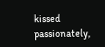kissed passionately,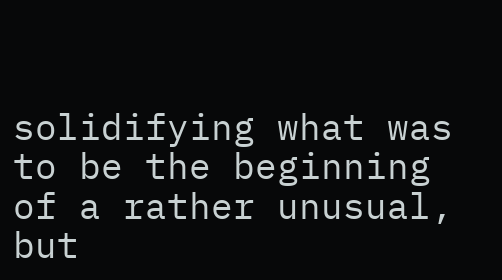solidifying what was to be the beginning of a rather unusual, but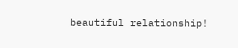beautiful relationship!